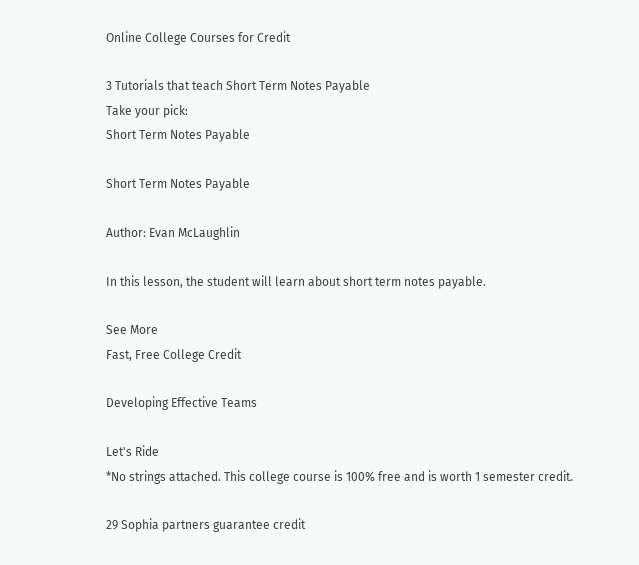Online College Courses for Credit

3 Tutorials that teach Short Term Notes Payable
Take your pick:
Short Term Notes Payable

Short Term Notes Payable

Author: Evan McLaughlin

In this lesson, the student will learn about short term notes payable.

See More
Fast, Free College Credit

Developing Effective Teams

Let's Ride
*No strings attached. This college course is 100% free and is worth 1 semester credit.

29 Sophia partners guarantee credit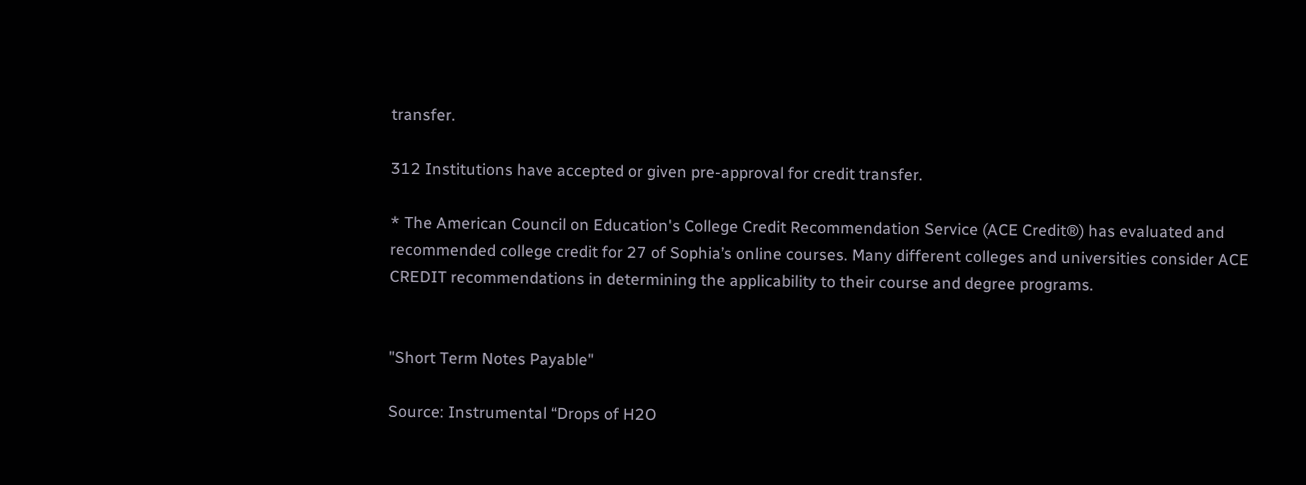transfer.

312 Institutions have accepted or given pre-approval for credit transfer.

* The American Council on Education's College Credit Recommendation Service (ACE Credit®) has evaluated and recommended college credit for 27 of Sophia’s online courses. Many different colleges and universities consider ACE CREDIT recommendations in determining the applicability to their course and degree programs.


"Short Term Notes Payable"

Source: Instrumental “Drops of H2O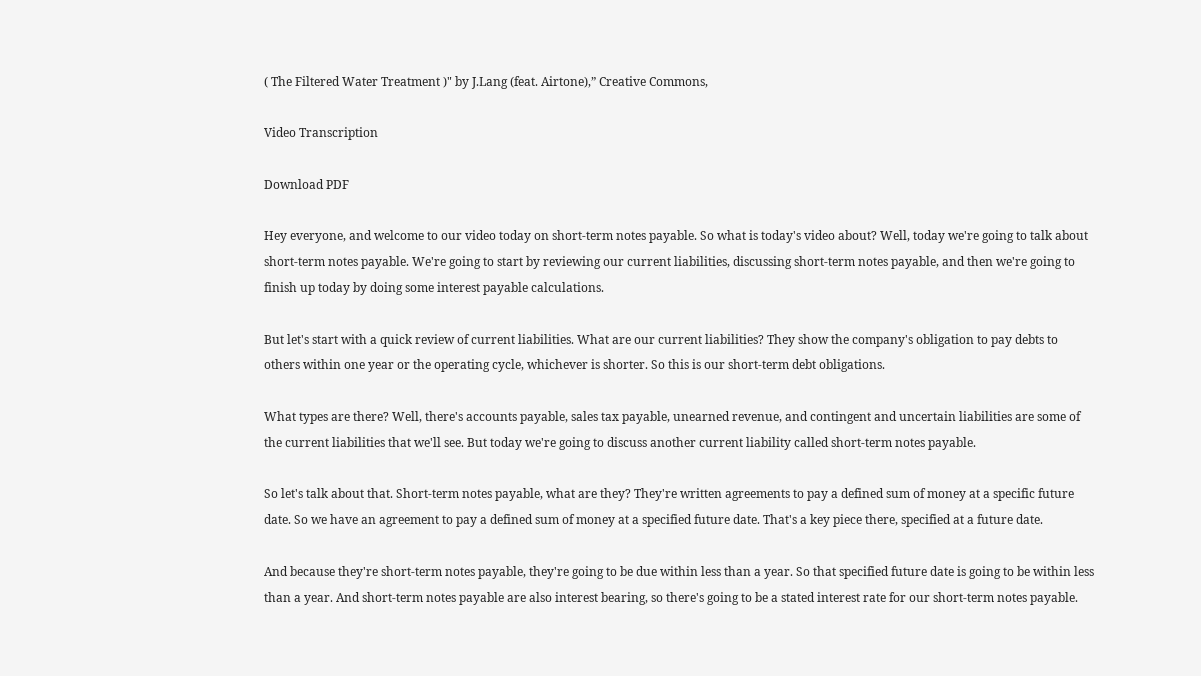( The Filtered Water Treatment )" by J.Lang (feat. Airtone),” Creative Commons,

Video Transcription

Download PDF

Hey everyone, and welcome to our video today on short-term notes payable. So what is today's video about? Well, today we're going to talk about short-term notes payable. We're going to start by reviewing our current liabilities, discussing short-term notes payable, and then we're going to finish up today by doing some interest payable calculations.

But let's start with a quick review of current liabilities. What are our current liabilities? They show the company's obligation to pay debts to others within one year or the operating cycle, whichever is shorter. So this is our short-term debt obligations.

What types are there? Well, there's accounts payable, sales tax payable, unearned revenue, and contingent and uncertain liabilities are some of the current liabilities that we'll see. But today we're going to discuss another current liability called short-term notes payable.

So let's talk about that. Short-term notes payable, what are they? They're written agreements to pay a defined sum of money at a specific future date. So we have an agreement to pay a defined sum of money at a specified future date. That's a key piece there, specified at a future date.

And because they're short-term notes payable, they're going to be due within less than a year. So that specified future date is going to be within less than a year. And short-term notes payable are also interest bearing, so there's going to be a stated interest rate for our short-term notes payable.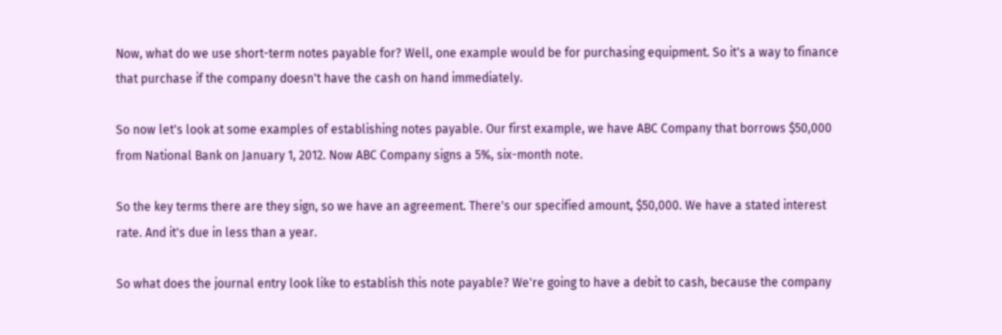Now, what do we use short-term notes payable for? Well, one example would be for purchasing equipment. So it's a way to finance that purchase if the company doesn't have the cash on hand immediately.

So now let's look at some examples of establishing notes payable. Our first example, we have ABC Company that borrows $50,000 from National Bank on January 1, 2012. Now ABC Company signs a 5%, six-month note.

So the key terms there are they sign, so we have an agreement. There's our specified amount, $50,000. We have a stated interest rate. And it's due in less than a year.

So what does the journal entry look like to establish this note payable? We're going to have a debit to cash, because the company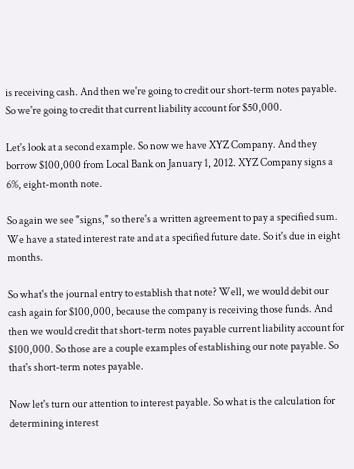is receiving cash. And then we're going to credit our short-term notes payable. So we're going to credit that current liability account for $50,000.

Let's look at a second example. So now we have XYZ Company. And they borrow $100,000 from Local Bank on January 1, 2012. XYZ Company signs a 6%, eight-month note.

So again we see "signs," so there's a written agreement to pay a specified sum. We have a stated interest rate and at a specified future date. So it's due in eight months.

So what's the journal entry to establish that note? Well, we would debit our cash again for $100,000, because the company is receiving those funds. And then we would credit that short-term notes payable current liability account for $100,000. So those are a couple examples of establishing our note payable. So that's short-term notes payable.

Now let's turn our attention to interest payable. So what is the calculation for determining interest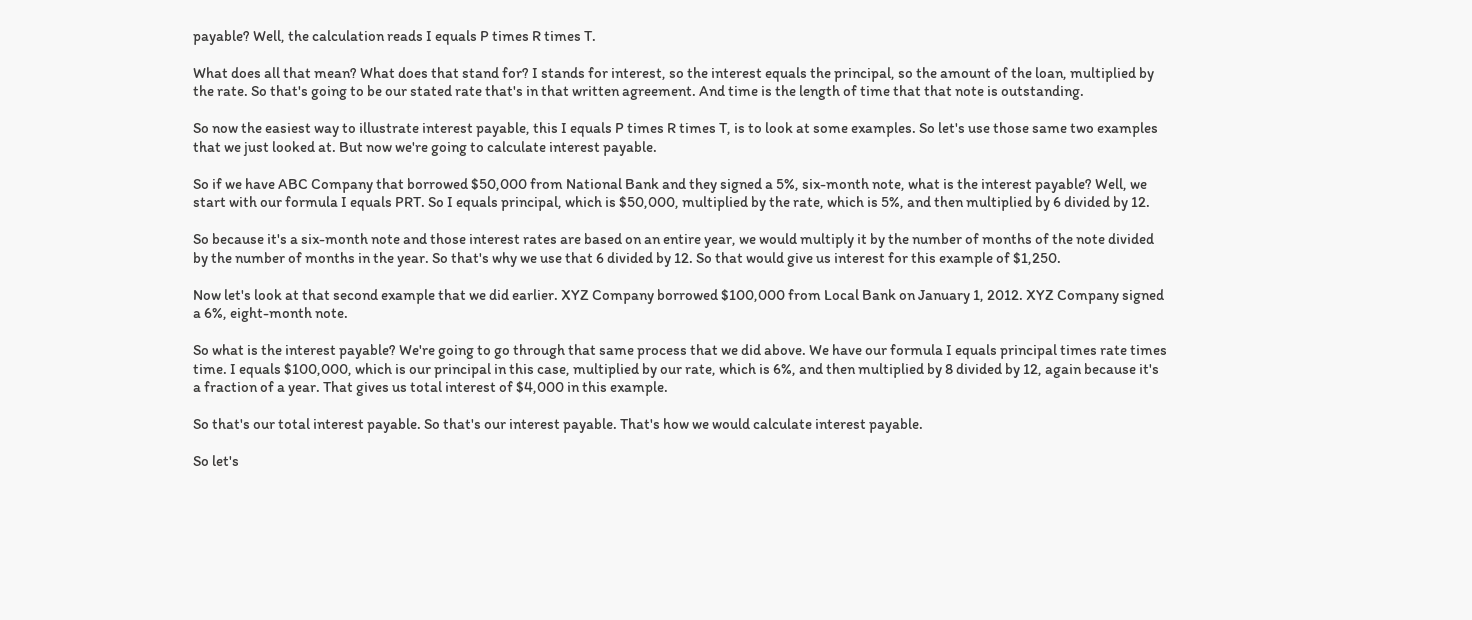payable? Well, the calculation reads I equals P times R times T.

What does all that mean? What does that stand for? I stands for interest, so the interest equals the principal, so the amount of the loan, multiplied by the rate. So that's going to be our stated rate that's in that written agreement. And time is the length of time that that note is outstanding.

So now the easiest way to illustrate interest payable, this I equals P times R times T, is to look at some examples. So let's use those same two examples that we just looked at. But now we're going to calculate interest payable.

So if we have ABC Company that borrowed $50,000 from National Bank and they signed a 5%, six-month note, what is the interest payable? Well, we start with our formula I equals PRT. So I equals principal, which is $50,000, multiplied by the rate, which is 5%, and then multiplied by 6 divided by 12.

So because it's a six-month note and those interest rates are based on an entire year, we would multiply it by the number of months of the note divided by the number of months in the year. So that's why we use that 6 divided by 12. So that would give us interest for this example of $1,250.

Now let's look at that second example that we did earlier. XYZ Company borrowed $100,000 from Local Bank on January 1, 2012. XYZ Company signed a 6%, eight-month note.

So what is the interest payable? We're going to go through that same process that we did above. We have our formula I equals principal times rate times time. I equals $100,000, which is our principal in this case, multiplied by our rate, which is 6%, and then multiplied by 8 divided by 12, again because it's a fraction of a year. That gives us total interest of $4,000 in this example.

So that's our total interest payable. So that's our interest payable. That's how we would calculate interest payable.

So let's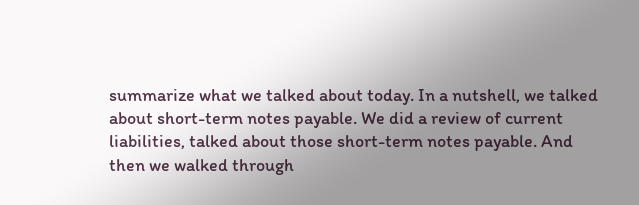summarize what we talked about today. In a nutshell, we talked about short-term notes payable. We did a review of current liabilities, talked about those short-term notes payable. And then we walked through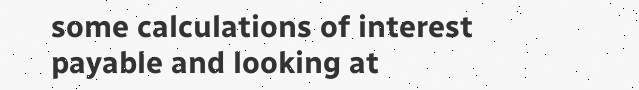some calculations of interest payable and looking at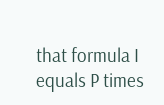that formula I equals P times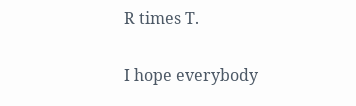R times T.

I hope everybody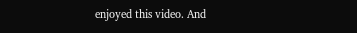enjoyed this video. And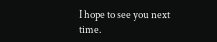I hope to see you next time.